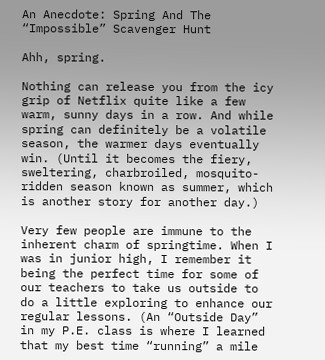An Anecdote: Spring And The “Impossible” Scavenger Hunt

Ahh, spring.

Nothing can release you from the icy grip of Netflix quite like a few warm, sunny days in a row. And while spring can definitely be a volatile season, the warmer days eventually win. (Until it becomes the fiery, sweltering, charbroiled, mosquito-ridden season known as summer, which is another story for another day.)

Very few people are immune to the inherent charm of springtime. When I was in junior high, I remember it being the perfect time for some of our teachers to take us outside to do a little exploring to enhance our regular lessons. (An “Outside Day” in my P.E. class is where I learned that my best time “running” a mile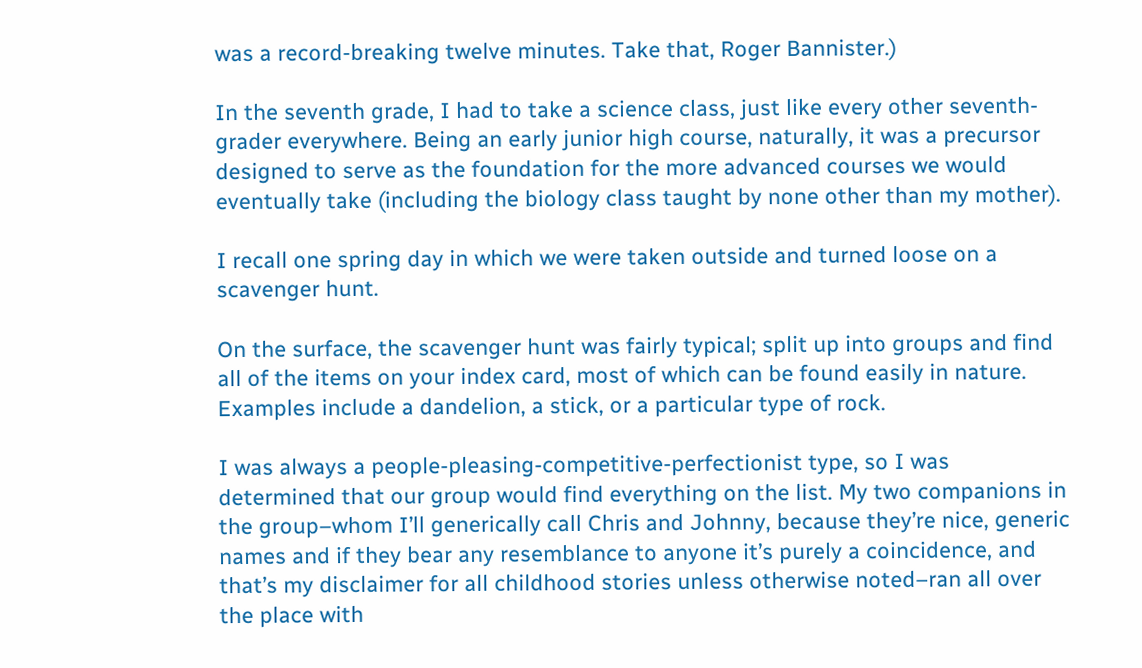was a record-breaking twelve minutes. Take that, Roger Bannister.)

In the seventh grade, I had to take a science class, just like every other seventh-grader everywhere. Being an early junior high course, naturally, it was a precursor designed to serve as the foundation for the more advanced courses we would eventually take (including the biology class taught by none other than my mother).

I recall one spring day in which we were taken outside and turned loose on a scavenger hunt.

On the surface, the scavenger hunt was fairly typical; split up into groups and find all of the items on your index card, most of which can be found easily in nature. Examples include a dandelion, a stick, or a particular type of rock.

I was always a people-pleasing-competitive-perfectionist type, so I was determined that our group would find everything on the list. My two companions in the group–whom I’ll generically call Chris and Johnny, because they’re nice, generic names and if they bear any resemblance to anyone it’s purely a coincidence, and that’s my disclaimer for all childhood stories unless otherwise noted–ran all over the place with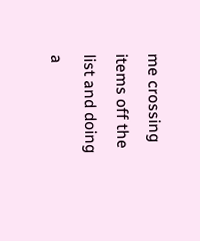me crossing items off the list and doing a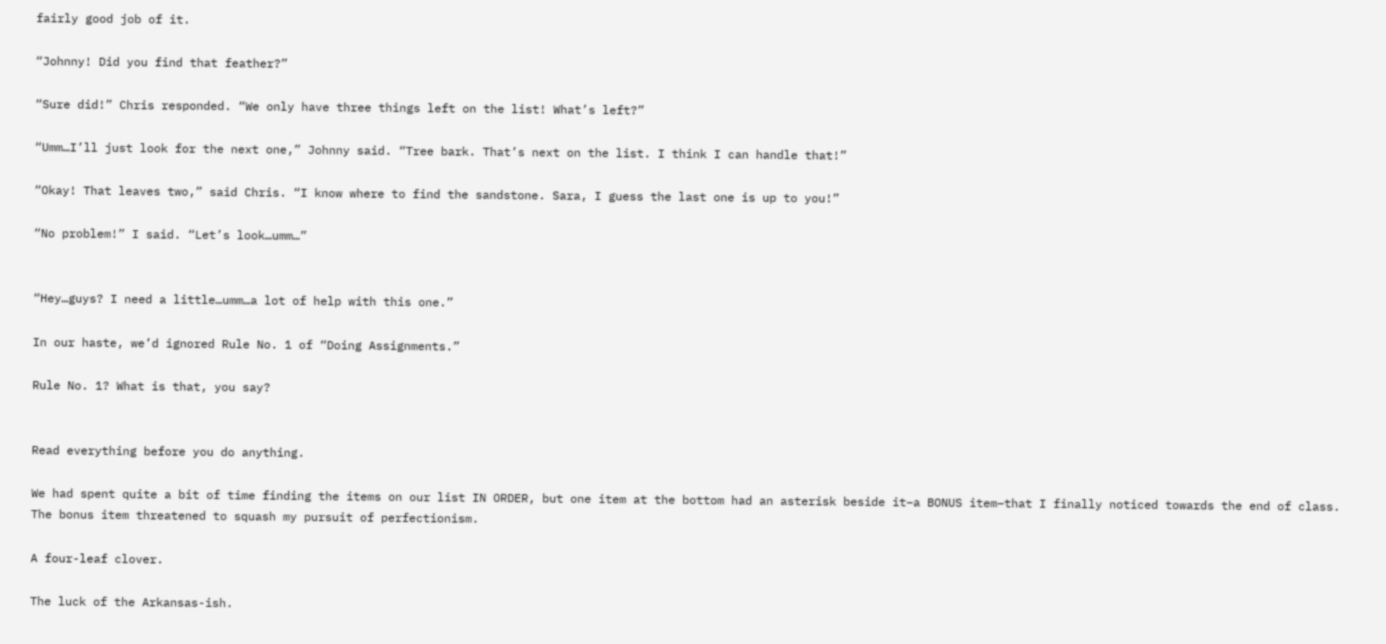fairly good job of it.

“Johnny! Did you find that feather?”

“Sure did!” Chris responded. “We only have three things left on the list! What’s left?”

“Umm…I’ll just look for the next one,” Johnny said. “Tree bark. That’s next on the list. I think I can handle that!”

“Okay! That leaves two,” said Chris. “I know where to find the sandstone. Sara, I guess the last one is up to you!”

“No problem!” I said. “Let’s look…umm…”


“Hey…guys? I need a little…umm…a lot of help with this one.”

In our haste, we’d ignored Rule No. 1 of “Doing Assignments.”

Rule No. 1? What is that, you say?


Read everything before you do anything.

We had spent quite a bit of time finding the items on our list IN ORDER, but one item at the bottom had an asterisk beside it–a BONUS item–that I finally noticed towards the end of class. The bonus item threatened to squash my pursuit of perfectionism.

A four-leaf clover.

The luck of the Arkansas-ish.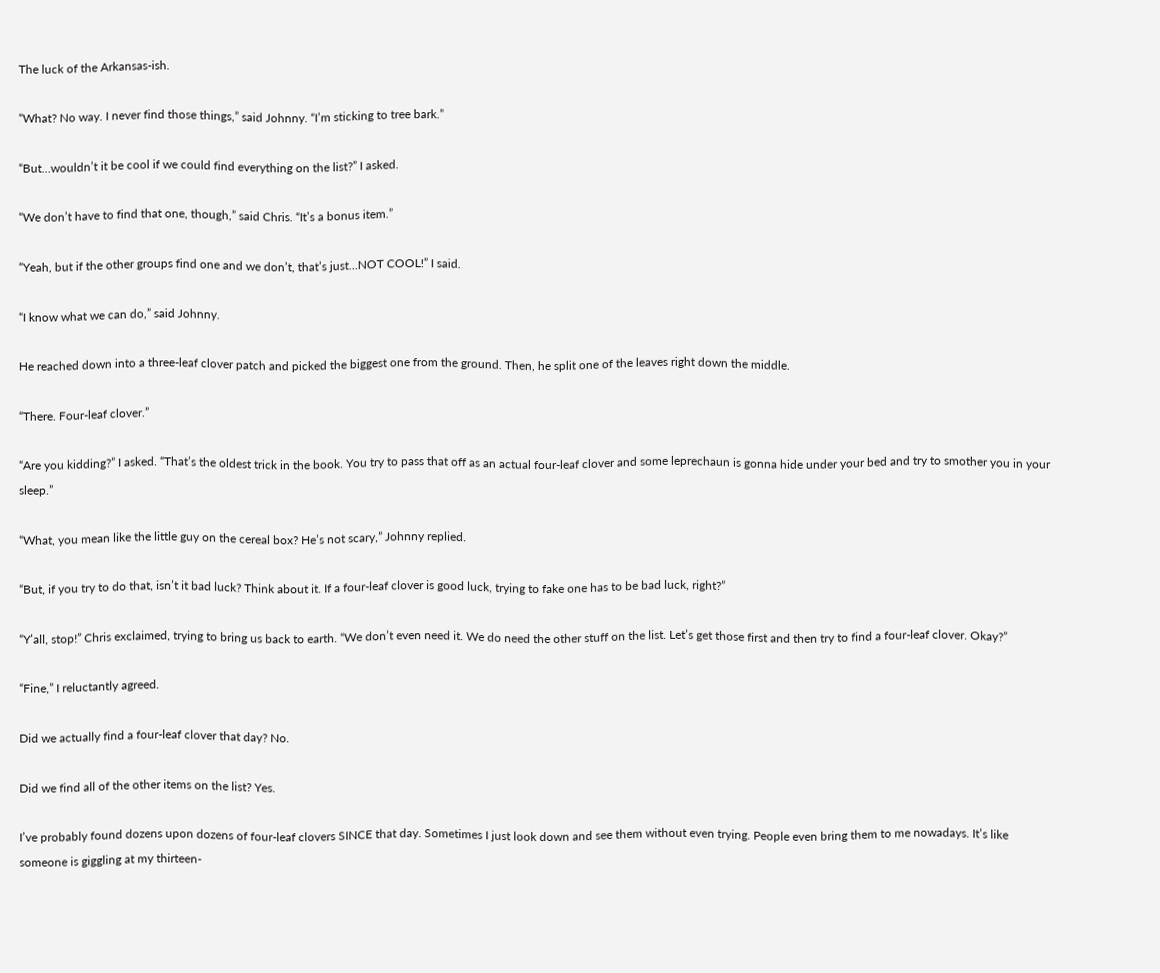The luck of the Arkansas-ish.

“What? No way. I never find those things,” said Johnny. “I’m sticking to tree bark.”

“But…wouldn’t it be cool if we could find everything on the list?” I asked.

“We don’t have to find that one, though,” said Chris. “It’s a bonus item.”

“Yeah, but if the other groups find one and we don’t, that’s just…NOT COOL!” I said.

“I know what we can do,” said Johnny.

He reached down into a three-leaf clover patch and picked the biggest one from the ground. Then, he split one of the leaves right down the middle.

“There. Four-leaf clover.”

“Are you kidding?” I asked. “That’s the oldest trick in the book. You try to pass that off as an actual four-leaf clover and some leprechaun is gonna hide under your bed and try to smother you in your sleep.”

“What, you mean like the little guy on the cereal box? He’s not scary,” Johnny replied.

“But, if you try to do that, isn’t it bad luck? Think about it. If a four-leaf clover is good luck, trying to fake one has to be bad luck, right?”

“Y’all, stop!” Chris exclaimed, trying to bring us back to earth. “We don’t even need it. We do need the other stuff on the list. Let’s get those first and then try to find a four-leaf clover. Okay?”

“Fine,” I reluctantly agreed.

Did we actually find a four-leaf clover that day? No.

Did we find all of the other items on the list? Yes.

I’ve probably found dozens upon dozens of four-leaf clovers SINCE that day. Sometimes I just look down and see them without even trying. People even bring them to me nowadays. It’s like someone is giggling at my thirteen-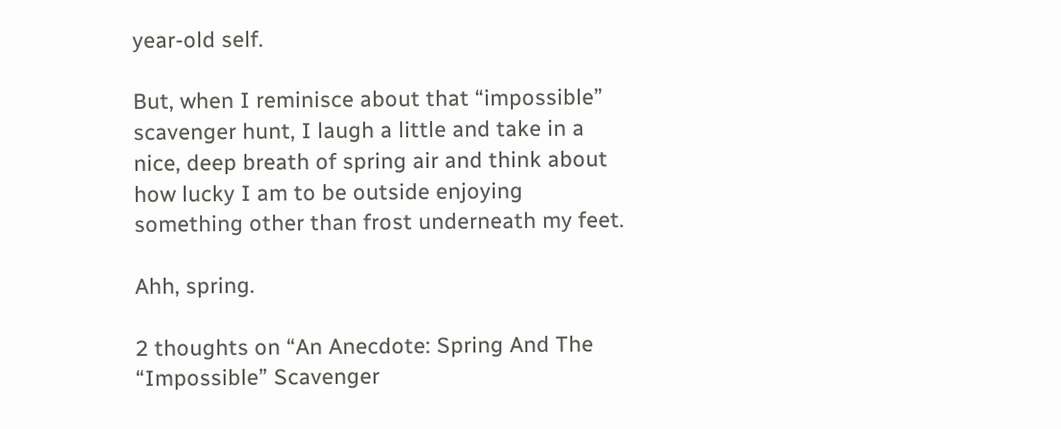year-old self.

But, when I reminisce about that “impossible” scavenger hunt, I laugh a little and take in a nice, deep breath of spring air and think about how lucky I am to be outside enjoying something other than frost underneath my feet.

Ahh, spring.

2 thoughts on “An Anecdote: Spring And The “Impossible” Scavenger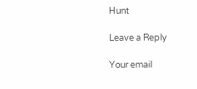Hunt

Leave a Reply

Your email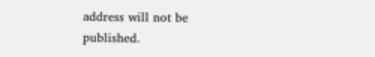address will not be published.